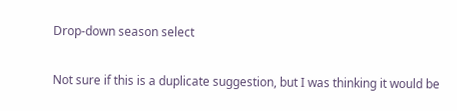Drop-down season select

Not sure if this is a duplicate suggestion, but I was thinking it would be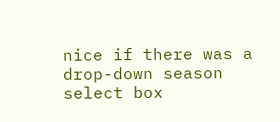nice if there was a drop-down season select box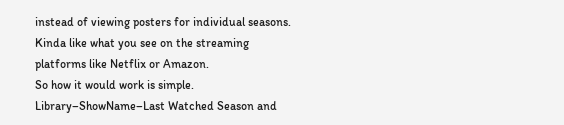instead of viewing posters for individual seasons. Kinda like what you see on the streaming platforms like Netflix or Amazon.
So how it would work is simple.
Library–ShowName–Last Watched Season and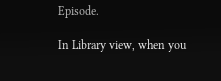Episode.

In Library view, when you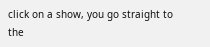click on a show, you go straight to the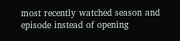most recently watched season and episode instead of opening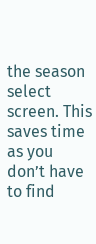the season select screen. This saves time as you don’t have to find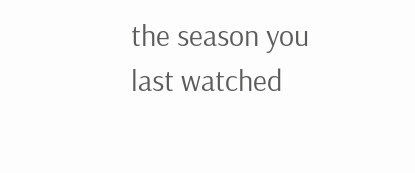the season you last watched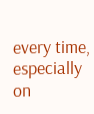every time, especially on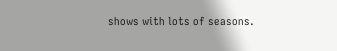shows with lots of seasons.